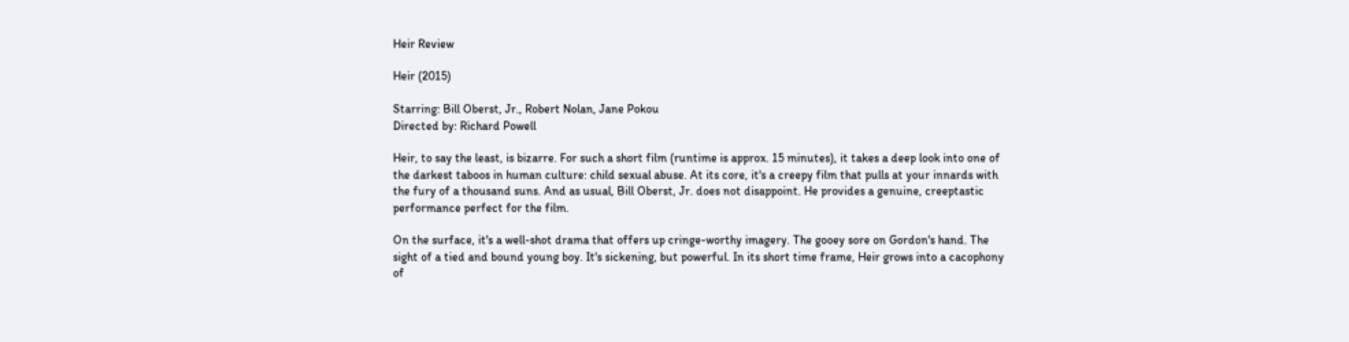Heir Review

Heir (2015)

Starring: Bill Oberst, Jr., Robert Nolan, Jane Pokou
Directed by: Richard Powell

Heir, to say the least, is bizarre. For such a short film (runtime is approx. 15 minutes), it takes a deep look into one of the darkest taboos in human culture: child sexual abuse. At its core, it's a creepy film that pulls at your innards with the fury of a thousand suns. And as usual, Bill Oberst, Jr. does not disappoint. He provides a genuine, creeptastic performance perfect for the film.

On the surface, it's a well-shot drama that offers up cringe-worthy imagery. The gooey sore on Gordon's hand. The sight of a tied and bound young boy. It's sickening, but powerful. In its short time frame, Heir grows into a cacophony of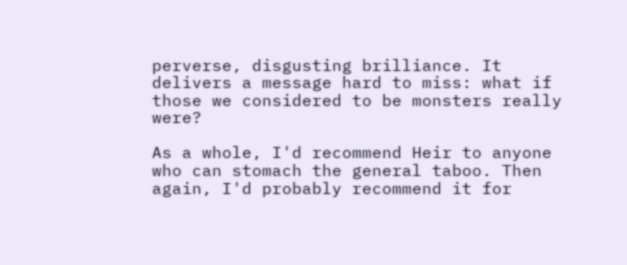perverse, disgusting brilliance. It delivers a message hard to miss: what if those we considered to be monsters really were?

As a whole, I'd recommend Heir to anyone who can stomach the general taboo. Then again, I'd probably recommend it for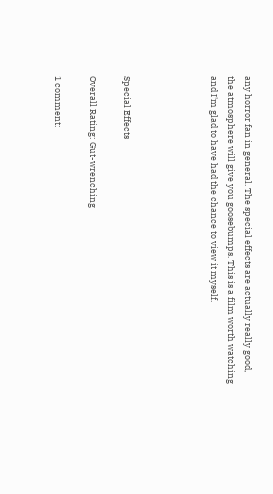any horror fan in general. The special effects are actually really good, the atmosphere will give you goosebumps. This is a film worth watching and I'm glad to have had the chance to view it myself.




Special Effects

Overall Rating: Gut-wrenching

1 comment: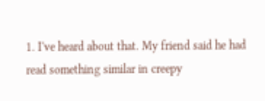1. I've heard about that. My friend said he had read something similar in creepy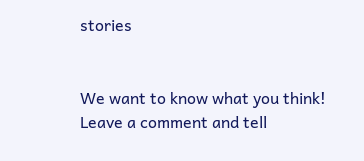stories


We want to know what you think! Leave a comment and tell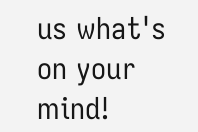us what's on your mind!